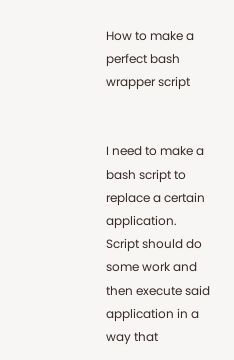How to make a perfect bash wrapper script


I need to make a bash script to replace a certain application.
Script should do some work and then execute said application in a way that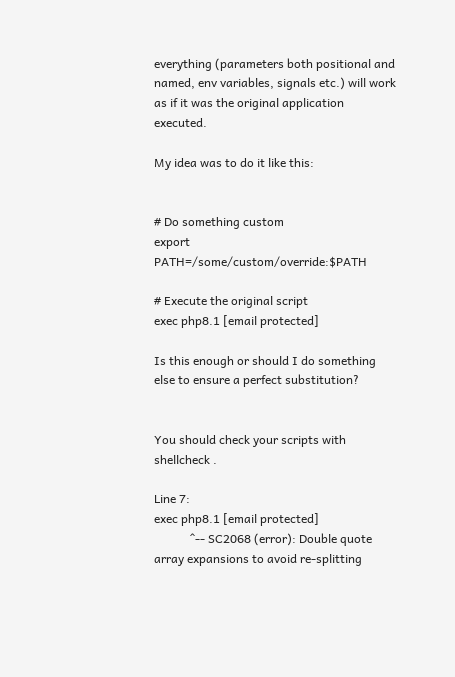everything (parameters both positional and named, env variables, signals etc.) will work as if it was the original application executed.

My idea was to do it like this:


# Do something custom
export PATH=/some/custom/override:$PATH

# Execute the original script
exec php8.1 [email protected]

Is this enough or should I do something else to ensure a perfect substitution?


You should check your scripts with shellcheck .

Line 7:
exec php8.1 [email protected]
            ^-- SC2068 (error): Double quote array expansions to avoid re-splitting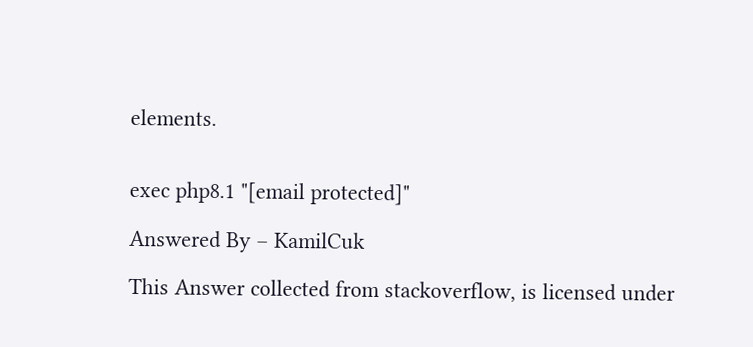elements.


exec php8.1 "[email protected]"

Answered By – KamilCuk

This Answer collected from stackoverflow, is licensed under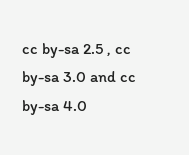cc by-sa 2.5 , cc by-sa 3.0 and cc by-sa 4.0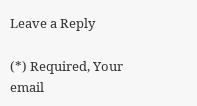Leave a Reply

(*) Required, Your email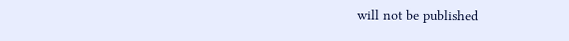will not be published